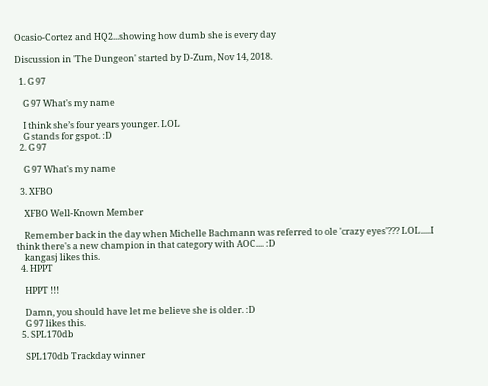Ocasio-Cortez and HQ2...showing how dumb she is every day

Discussion in 'The Dungeon' started by D-Zum, Nov 14, 2018.

  1. G 97

    G 97 What's my name

    I think she’s four years younger. LOL
    G stands for gspot. :D
  2. G 97

    G 97 What's my name

  3. XFBO

    XFBO Well-Known Member

    Remember back in the day when Michelle Bachmann was referred to ole 'crazy eyes'??? LOL.....I think there's a new champion in that category with AOC.... :D
    kangasj likes this.
  4. HPPT

    HPPT !!!

    Damn, you should have let me believe she is older. :D
    G 97 likes this.
  5. SPL170db

    SPL170db Trackday winner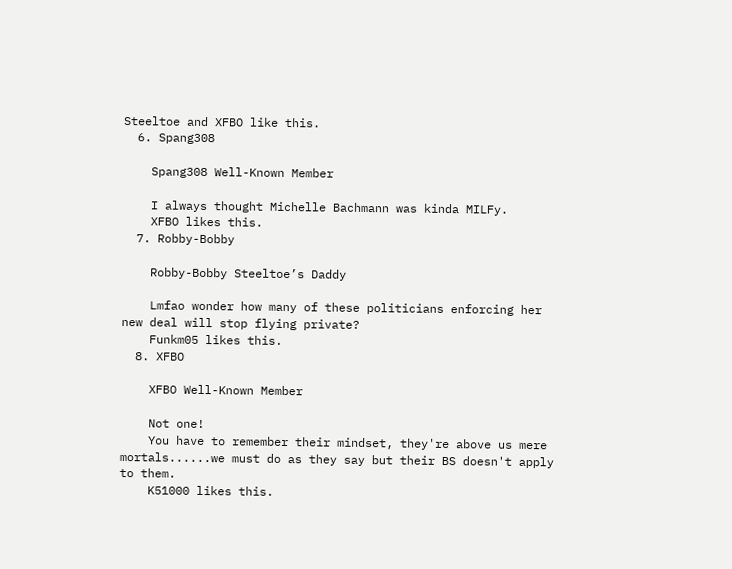Steeltoe and XFBO like this.
  6. Spang308

    Spang308 Well-Known Member

    I always thought Michelle Bachmann was kinda MILFy.
    XFBO likes this.
  7. Robby-Bobby

    Robby-Bobby Steeltoe’s Daddy

    Lmfao wonder how many of these politicians enforcing her new deal will stop flying private?
    Funkm05 likes this.
  8. XFBO

    XFBO Well-Known Member

    Not one!
    You have to remember their mindset, they're above us mere mortals......we must do as they say but their BS doesn't apply to them.
    K51000 likes this.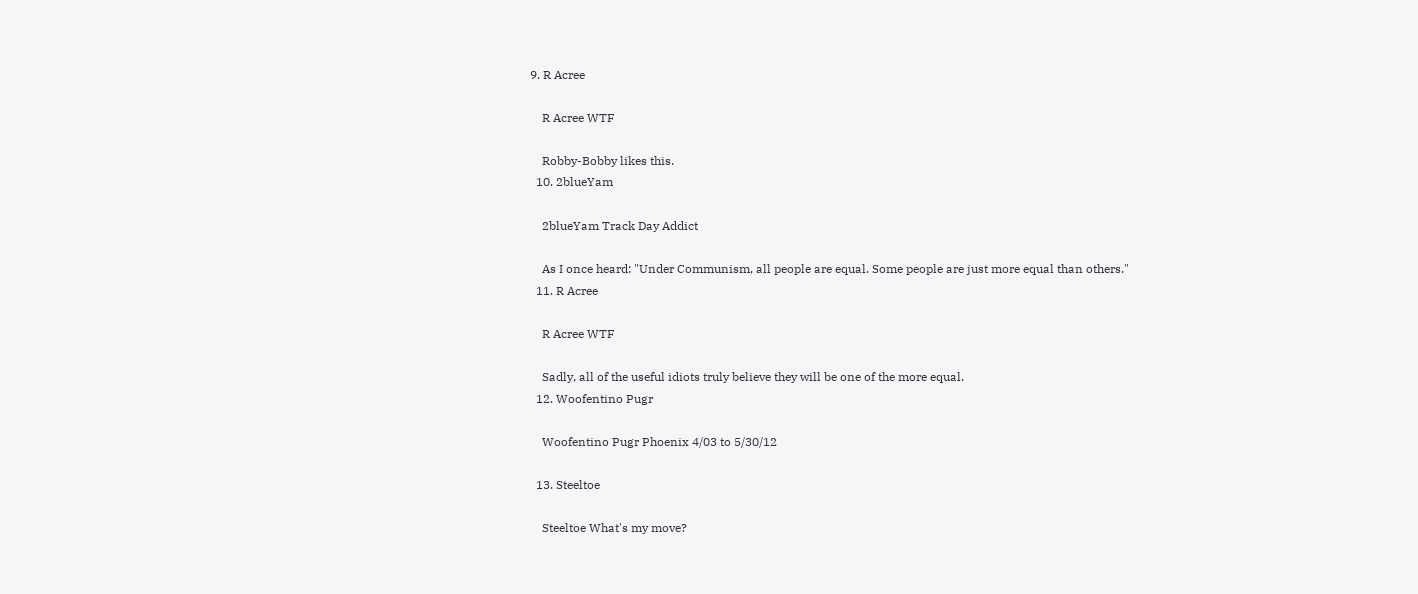9. R Acree

    R Acree WTF

    Robby-Bobby likes this.
  10. 2blueYam

    2blueYam Track Day Addict

    As I once heard: "Under Communism, all people are equal. Some people are just more equal than others."
  11. R Acree

    R Acree WTF

    Sadly, all of the useful idiots truly believe they will be one of the more equal.
  12. Woofentino Pugr

    Woofentino Pugr Phoenix 4/03 to 5/30/12

  13. Steeltoe

    Steeltoe What's my move?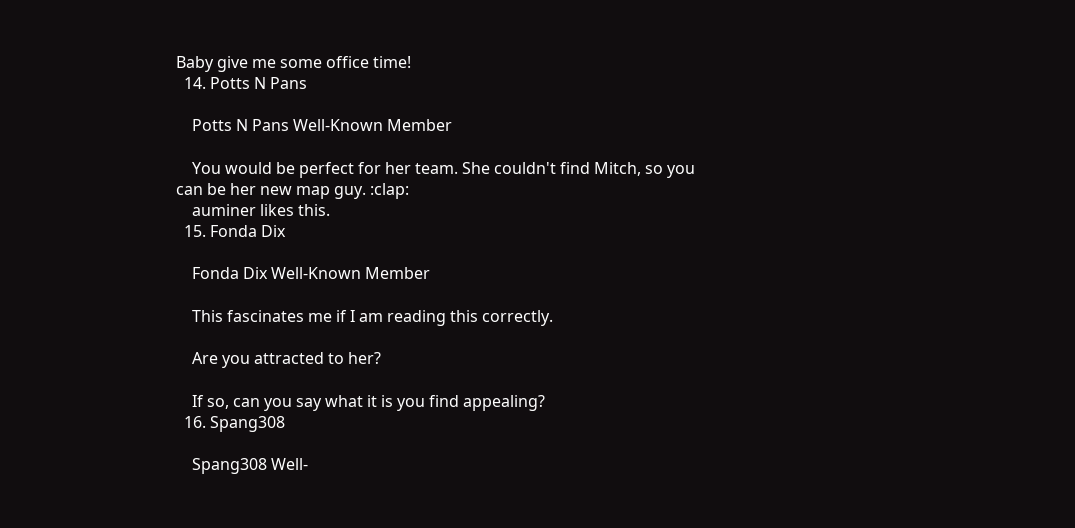Baby give me some office time!
  14. Potts N Pans

    Potts N Pans Well-Known Member

    You would be perfect for her team. She couldn't find Mitch, so you can be her new map guy. :clap:
    auminer likes this.
  15. Fonda Dix

    Fonda Dix Well-Known Member

    This fascinates me if I am reading this correctly.

    Are you attracted to her?

    If so, can you say what it is you find appealing?
  16. Spang308

    Spang308 Well-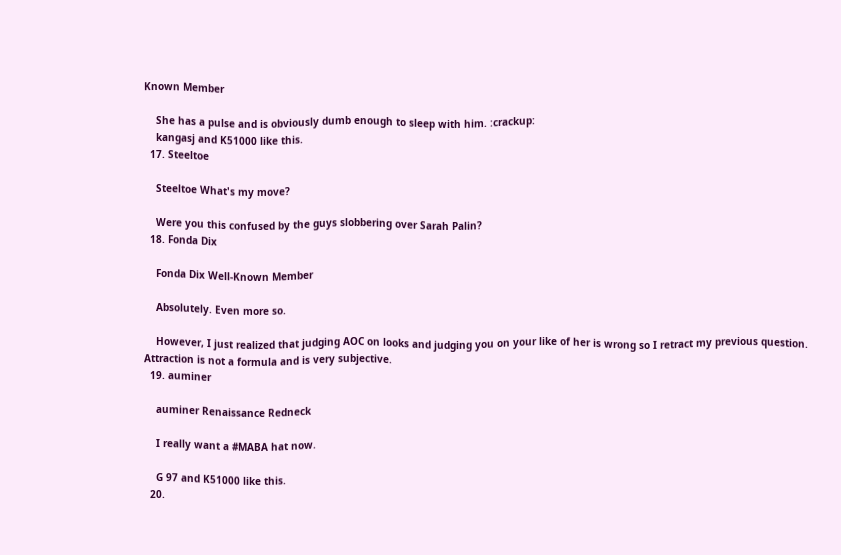Known Member

    She has a pulse and is obviously dumb enough to sleep with him. :crackup:
    kangasj and K51000 like this.
  17. Steeltoe

    Steeltoe What's my move?

    Were you this confused by the guys slobbering over Sarah Palin?
  18. Fonda Dix

    Fonda Dix Well-Known Member

    Absolutely. Even more so.

    However, I just realized that judging AOC on looks and judging you on your like of her is wrong so I retract my previous question. Attraction is not a formula and is very subjective.
  19. auminer

    auminer Renaissance Redneck

    I really want a #MABA hat now.

    G 97 and K51000 like this.
  20.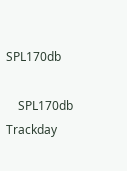SPL170db

    SPL170db Trackday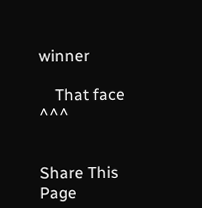winner

    That face ^^^


Share This Page